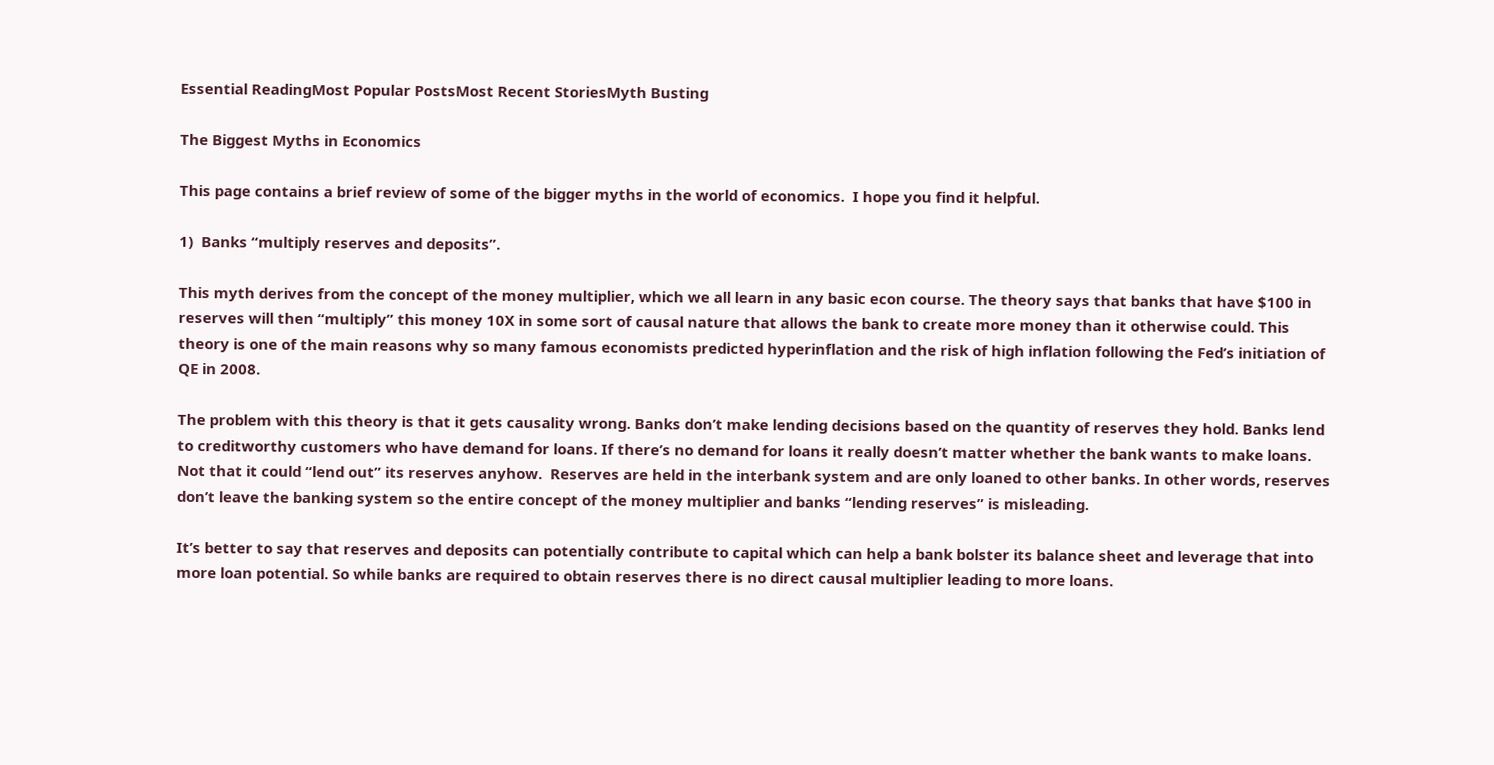Essential ReadingMost Popular PostsMost Recent StoriesMyth Busting

The Biggest Myths in Economics

This page contains a brief review of some of the bigger myths in the world of economics.  I hope you find it helpful.

1)  Banks “multiply reserves and deposits”.

This myth derives from the concept of the money multiplier, which we all learn in any basic econ course. The theory says that banks that have $100 in reserves will then “multiply” this money 10X in some sort of causal nature that allows the bank to create more money than it otherwise could. This theory is one of the main reasons why so many famous economists predicted hyperinflation and the risk of high inflation following the Fed’s initiation of QE in 2008.

The problem with this theory is that it gets causality wrong. Banks don’t make lending decisions based on the quantity of reserves they hold. Banks lend to creditworthy customers who have demand for loans. If there’s no demand for loans it really doesn’t matter whether the bank wants to make loans. Not that it could “lend out” its reserves anyhow.  Reserves are held in the interbank system and are only loaned to other banks. In other words, reserves don’t leave the banking system so the entire concept of the money multiplier and banks “lending reserves” is misleading.

It’s better to say that reserves and deposits can potentially contribute to capital which can help a bank bolster its balance sheet and leverage that into more loan potential. So while banks are required to obtain reserves there is no direct causal multiplier leading to more loans.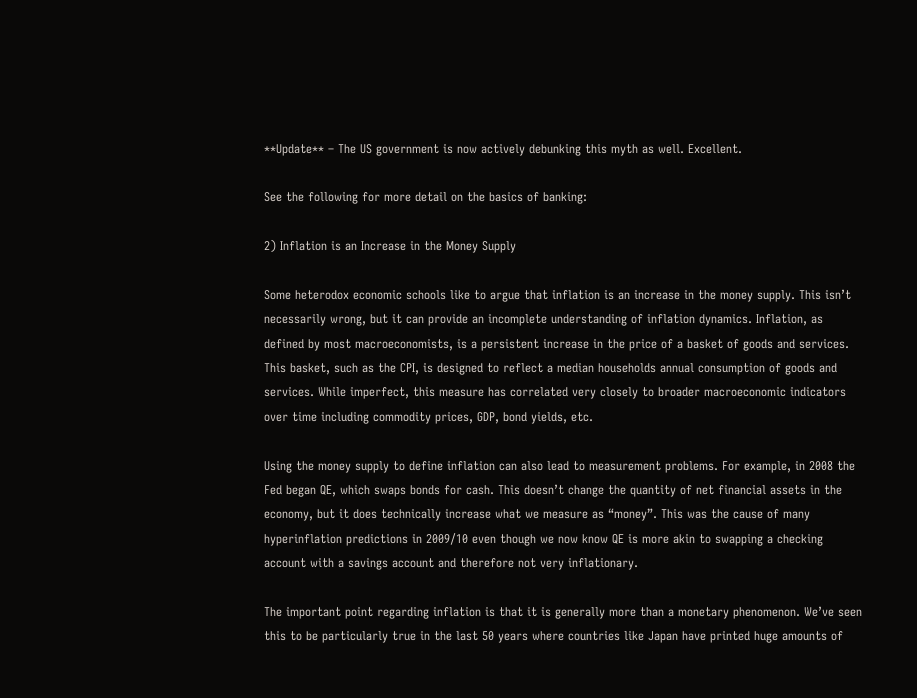**Update** – The US government is now actively debunking this myth as well. Excellent.

See the following for more detail on the basics of banking:

2) Inflation is an Increase in the Money Supply

Some heterodox economic schools like to argue that inflation is an increase in the money supply. This isn’t necessarily wrong, but it can provide an incomplete understanding of inflation dynamics. Inflation, as defined by most macroeconomists, is a persistent increase in the price of a basket of goods and services. This basket, such as the CPI, is designed to reflect a median households annual consumption of goods and services. While imperfect, this measure has correlated very closely to broader macroeconomic indicators over time including commodity prices, GDP, bond yields, etc.

Using the money supply to define inflation can also lead to measurement problems. For example, in 2008 the Fed began QE, which swaps bonds for cash. This doesn’t change the quantity of net financial assets in the economy, but it does technically increase what we measure as “money”. This was the cause of many hyperinflation predictions in 2009/10 even though we now know QE is more akin to swapping a checking account with a savings account and therefore not very inflationary.

The important point regarding inflation is that it is generally more than a monetary phenomenon. We’ve seen this to be particularly true in the last 50 years where countries like Japan have printed huge amounts of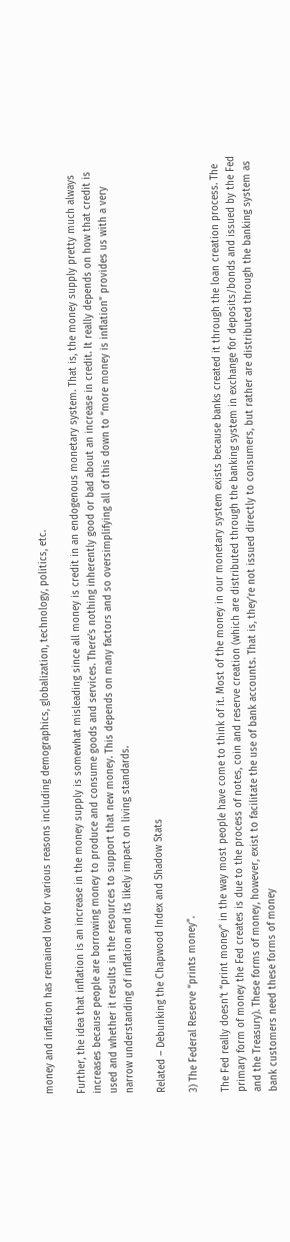money and inflation has remained low for various reasons including demographics, globalization, technology, politics, etc.

Further, the idea that inflation is an increase in the money supply is somewhat misleading since all money is credit in an endogenous monetary system. That is, the money supply pretty much always increases because people are borrowing money to produce and consume goods and services. There’s nothing inherently good or bad about an increase in credit. It really depends on how that credit is used and whether it results in the resources to support that new money. This depends on many factors and so oversimplifying all of this down to “more money is inflation” provides us with a very narrow understanding of inflation and its likely impact on living standards.

Related – Debunking the Chapwood Index and Shadow Stats

3) The Federal Reserve “prints money”.

The Fed really doesn’t “print money” in the way most people have come to think of it. Most of the money in our monetary system exists because banks created it through the loan creation process. The primary form of money the Fed creates is due to the process of notes, coin and reserve creation (which are distributed through the banking system in exchange for deposits/bonds and issued by the Fed and the Treasury). These forms of money, however, exist to facilitate the use of bank accounts. That is, they’re not issued directly to consumers, but rather are distributed through the banking system as bank customers need these forms of money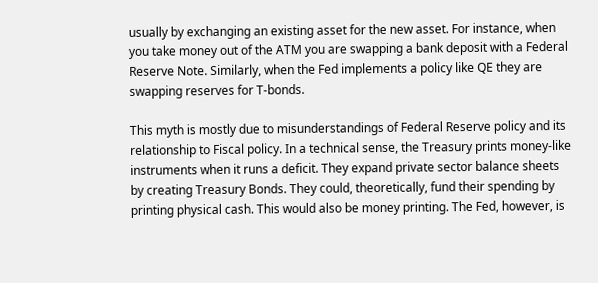usually by exchanging an existing asset for the new asset. For instance, when you take money out of the ATM you are swapping a bank deposit with a Federal Reserve Note. Similarly, when the Fed implements a policy like QE they are swapping reserves for T-bonds.

This myth is mostly due to misunderstandings of Federal Reserve policy and its relationship to Fiscal policy. In a technical sense, the Treasury prints money-like instruments when it runs a deficit. They expand private sector balance sheets by creating Treasury Bonds. They could, theoretically, fund their spending by printing physical cash. This would also be money printing. The Fed, however, is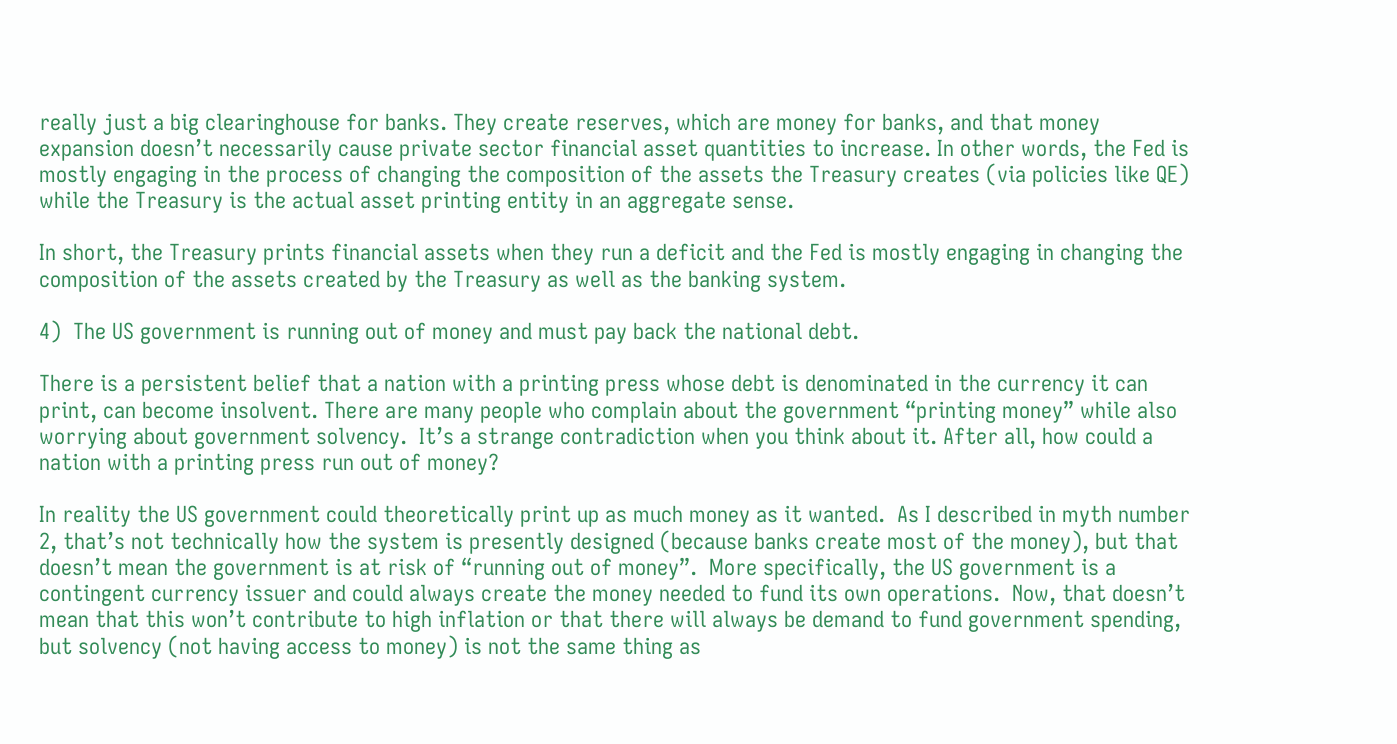really just a big clearinghouse for banks. They create reserves, which are money for banks, and that money expansion doesn’t necessarily cause private sector financial asset quantities to increase. In other words, the Fed is mostly engaging in the process of changing the composition of the assets the Treasury creates (via policies like QE) while the Treasury is the actual asset printing entity in an aggregate sense.

In short, the Treasury prints financial assets when they run a deficit and the Fed is mostly engaging in changing the composition of the assets created by the Treasury as well as the banking system.

4)  The US government is running out of money and must pay back the national debt.

There is a persistent belief that a nation with a printing press whose debt is denominated in the currency it can print, can become insolvent. There are many people who complain about the government “printing money” while also worrying about government solvency.  It’s a strange contradiction when you think about it. After all, how could a nation with a printing press run out of money?

In reality the US government could theoretically print up as much money as it wanted.  As I described in myth number 2, that’s not technically how the system is presently designed (because banks create most of the money), but that doesn’t mean the government is at risk of “running out of money”.  More specifically, the US government is a contingent currency issuer and could always create the money needed to fund its own operations.  Now, that doesn’t mean that this won’t contribute to high inflation or that there will always be demand to fund government spending, but solvency (not having access to money) is not the same thing as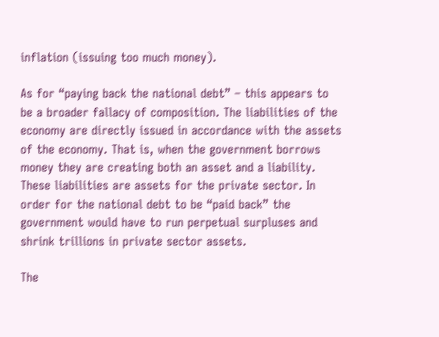inflation (issuing too much money).

As for “paying back the national debt” – this appears to be a broader fallacy of composition. The liabilities of the economy are directly issued in accordance with the assets of the economy. That is, when the government borrows money they are creating both an asset and a liability. These liabilities are assets for the private sector. In order for the national debt to be “paid back” the government would have to run perpetual surpluses and shrink trillions in private sector assets.

The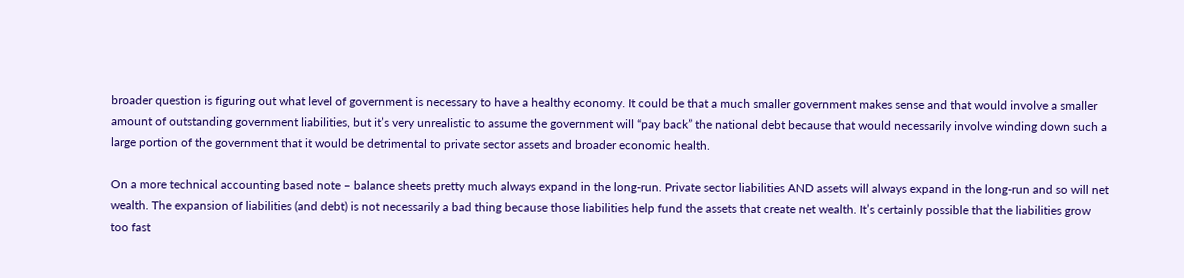broader question is figuring out what level of government is necessary to have a healthy economy. It could be that a much smaller government makes sense and that would involve a smaller amount of outstanding government liabilities, but it’s very unrealistic to assume the government will “pay back” the national debt because that would necessarily involve winding down such a large portion of the government that it would be detrimental to private sector assets and broader economic health.

On a more technical accounting based note – balance sheets pretty much always expand in the long-run. Private sector liabilities AND assets will always expand in the long-run and so will net wealth. The expansion of liabilities (and debt) is not necessarily a bad thing because those liabilities help fund the assets that create net wealth. It’s certainly possible that the liabilities grow too fast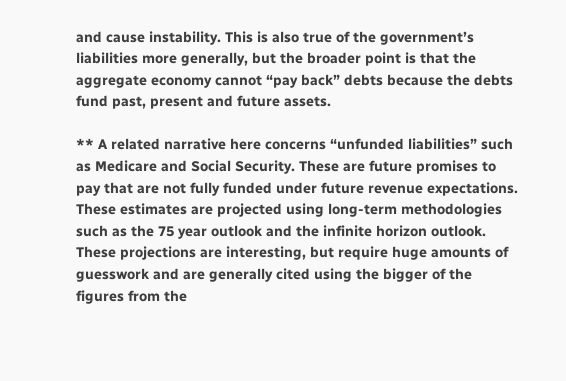and cause instability. This is also true of the government’s liabilities more generally, but the broader point is that the aggregate economy cannot “pay back” debts because the debts fund past, present and future assets.

** A related narrative here concerns “unfunded liabilities” such as Medicare and Social Security. These are future promises to pay that are not fully funded under future revenue expectations. These estimates are projected using long-term methodologies such as the 75 year outlook and the infinite horizon outlook. These projections are interesting, but require huge amounts of guesswork and are generally cited using the bigger of the figures from the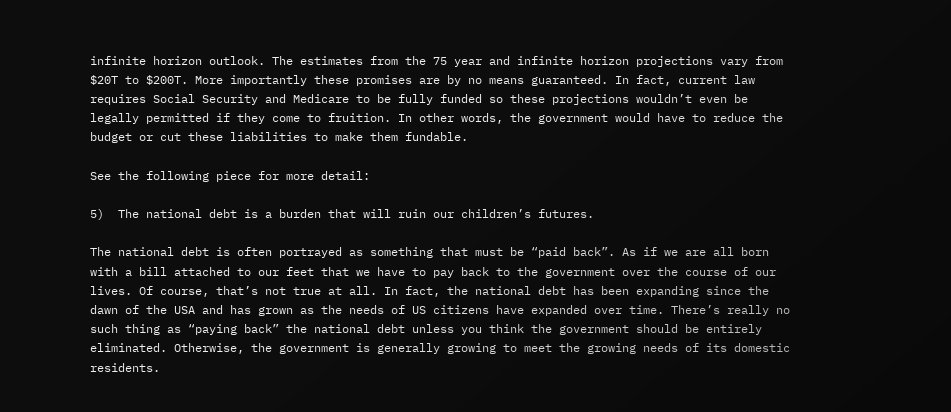infinite horizon outlook. The estimates from the 75 year and infinite horizon projections vary from $20T to $200T. More importantly these promises are by no means guaranteed. In fact, current law requires Social Security and Medicare to be fully funded so these projections wouldn’t even be legally permitted if they come to fruition. In other words, the government would have to reduce the budget or cut these liabilities to make them fundable.

See the following piece for more detail:

5)  The national debt is a burden that will ruin our children’s futures.

The national debt is often portrayed as something that must be “paid back”. As if we are all born with a bill attached to our feet that we have to pay back to the government over the course of our lives. Of course, that’s not true at all. In fact, the national debt has been expanding since the dawn of the USA and has grown as the needs of US citizens have expanded over time. There’s really no such thing as “paying back” the national debt unless you think the government should be entirely eliminated. Otherwise, the government is generally growing to meet the growing needs of its domestic residents.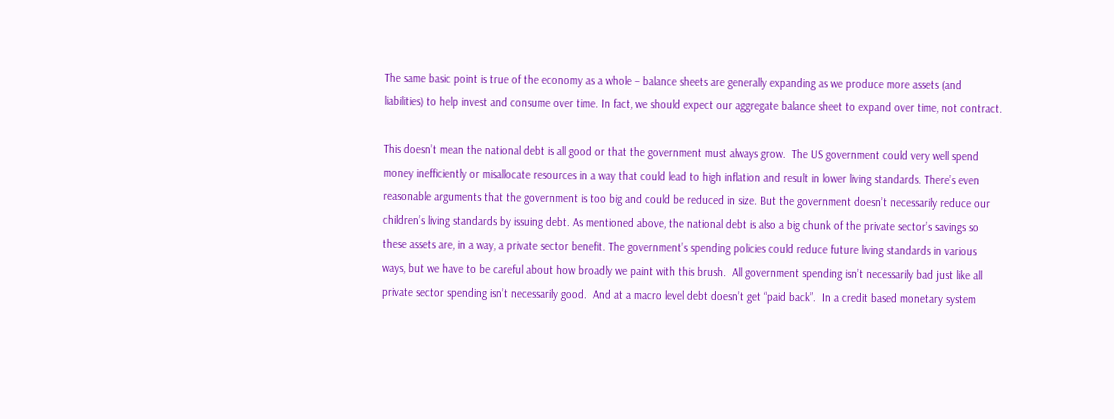The same basic point is true of the economy as a whole – balance sheets are generally expanding as we produce more assets (and liabilities) to help invest and consume over time. In fact, we should expect our aggregate balance sheet to expand over time, not contract.

This doesn’t mean the national debt is all good or that the government must always grow.  The US government could very well spend money inefficiently or misallocate resources in a way that could lead to high inflation and result in lower living standards. There’s even reasonable arguments that the government is too big and could be reduced in size. But the government doesn’t necessarily reduce our children’s living standards by issuing debt. As mentioned above, the national debt is also a big chunk of the private sector’s savings so these assets are, in a way, a private sector benefit. The government’s spending policies could reduce future living standards in various ways, but we have to be careful about how broadly we paint with this brush.  All government spending isn’t necessarily bad just like all private sector spending isn’t necessarily good.  And at a macro level debt doesn’t get “paid back”.  In a credit based monetary system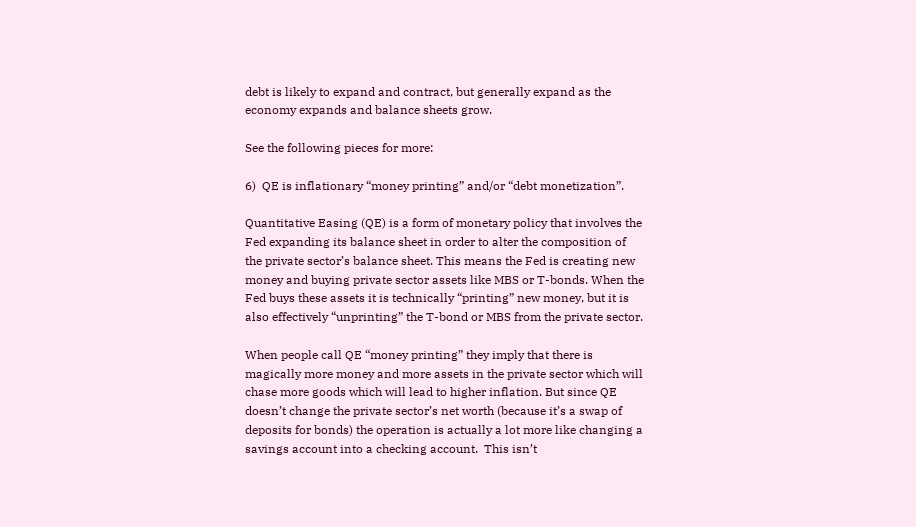debt is likely to expand and contract, but generally expand as the economy expands and balance sheets grow.

See the following pieces for more:

6)  QE is inflationary “money printing” and/or “debt monetization”.

Quantitative Easing (QE) is a form of monetary policy that involves the Fed expanding its balance sheet in order to alter the composition of the private sector’s balance sheet. This means the Fed is creating new money and buying private sector assets like MBS or T-bonds. When the Fed buys these assets it is technically “printing” new money, but it is also effectively “unprinting” the T-bond or MBS from the private sector.

When people call QE “money printing” they imply that there is magically more money and more assets in the private sector which will chase more goods which will lead to higher inflation. But since QE doesn’t change the private sector’s net worth (because it’s a swap of deposits for bonds) the operation is actually a lot more like changing a savings account into a checking account.  This isn’t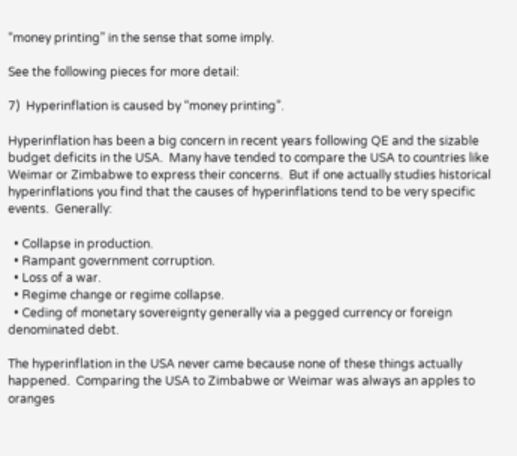“money printing” in the sense that some imply.

See the following pieces for more detail:

7)  Hyperinflation is caused by “money printing”.

Hyperinflation has been a big concern in recent years following QE and the sizable budget deficits in the USA.  Many have tended to compare the USA to countries like Weimar or Zimbabwe to express their concerns.  But if one actually studies historical hyperinflations you find that the causes of hyperinflations tend to be very specific events.  Generally:

  • Collapse in production.
  • Rampant government corruption.
  • Loss of a war.
  • Regime change or regime collapse.
  • Ceding of monetary sovereignty generally via a pegged currency or foreign denominated debt.

The hyperinflation in the USA never came because none of these things actually happened.  Comparing the USA to Zimbabwe or Weimar was always an apples to oranges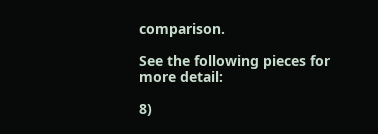comparison.

See the following pieces for more detail:

8)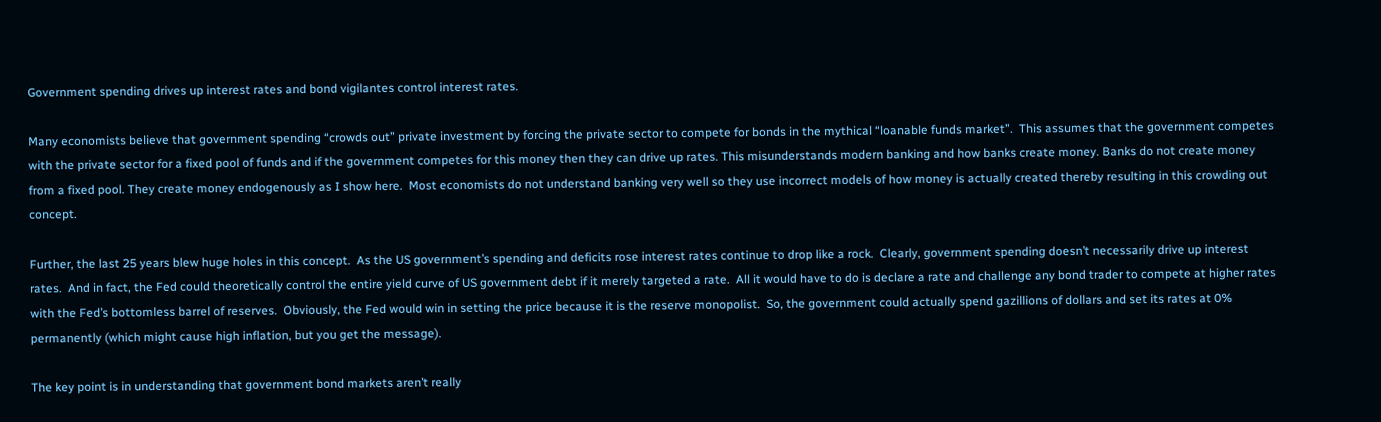Government spending drives up interest rates and bond vigilantes control interest rates.

Many economists believe that government spending “crowds out” private investment by forcing the private sector to compete for bonds in the mythical “loanable funds market”.  This assumes that the government competes with the private sector for a fixed pool of funds and if the government competes for this money then they can drive up rates. This misunderstands modern banking and how banks create money. Banks do not create money from a fixed pool. They create money endogenously as I show here.  Most economists do not understand banking very well so they use incorrect models of how money is actually created thereby resulting in this crowding out concept.

Further, the last 25 years blew huge holes in this concept.  As the US government’s spending and deficits rose interest rates continue to drop like a rock.  Clearly, government spending doesn’t necessarily drive up interest rates.  And in fact, the Fed could theoretically control the entire yield curve of US government debt if it merely targeted a rate.  All it would have to do is declare a rate and challenge any bond trader to compete at higher rates with the Fed’s bottomless barrel of reserves.  Obviously, the Fed would win in setting the price because it is the reserve monopolist.  So, the government could actually spend gazillions of dollars and set its rates at 0% permanently (which might cause high inflation, but you get the message).

The key point is in understanding that government bond markets aren’t really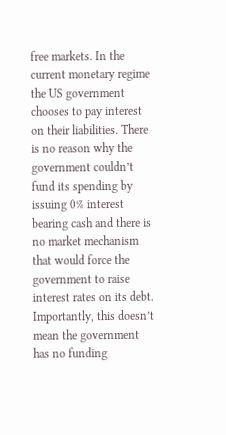free markets. In the current monetary regime the US government chooses to pay interest on their liabilities. There is no reason why the government couldn’t fund its spending by issuing 0% interest bearing cash and there is no market mechanism that would force the government to raise interest rates on its debt. Importantly, this doesn’t mean the government has no funding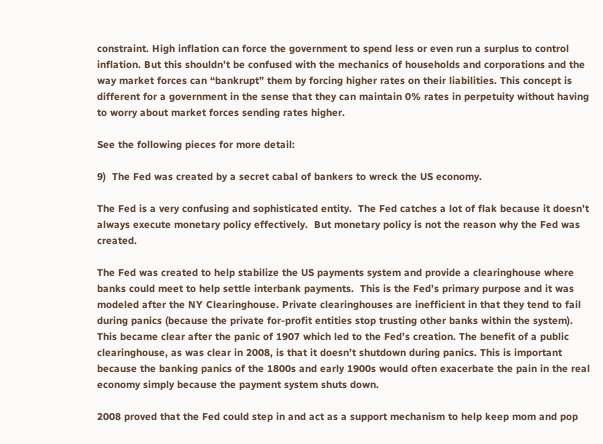constraint. High inflation can force the government to spend less or even run a surplus to control inflation. But this shouldn’t be confused with the mechanics of households and corporations and the way market forces can “bankrupt” them by forcing higher rates on their liabilities. This concept is different for a government in the sense that they can maintain 0% rates in perpetuity without having to worry about market forces sending rates higher.

See the following pieces for more detail:

9)  The Fed was created by a secret cabal of bankers to wreck the US economy.

The Fed is a very confusing and sophisticated entity.  The Fed catches a lot of flak because it doesn’t always execute monetary policy effectively.  But monetary policy is not the reason why the Fed was created.

The Fed was created to help stabilize the US payments system and provide a clearinghouse where banks could meet to help settle interbank payments.  This is the Fed’s primary purpose and it was modeled after the NY Clearinghouse. Private clearinghouses are inefficient in that they tend to fail during panics (because the private for-profit entities stop trusting other banks within the system). This became clear after the panic of 1907 which led to the Fed’s creation. The benefit of a public clearinghouse, as was clear in 2008, is that it doesn’t shutdown during panics. This is important because the banking panics of the 1800s and early 1900s would often exacerbate the pain in the real economy simply because the payment system shuts down.

2008 proved that the Fed could step in and act as a support mechanism to help keep mom and pop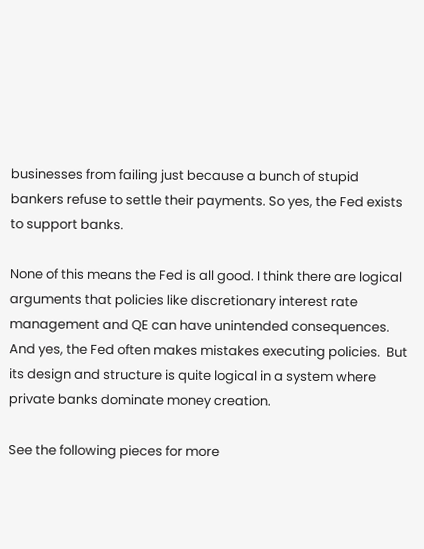businesses from failing just because a bunch of stupid bankers refuse to settle their payments. So yes, the Fed exists to support banks.

None of this means the Fed is all good. I think there are logical arguments that policies like discretionary interest rate management and QE can have unintended consequences. And yes, the Fed often makes mistakes executing policies.  But its design and structure is quite logical in a system where private banks dominate money creation.

See the following pieces for more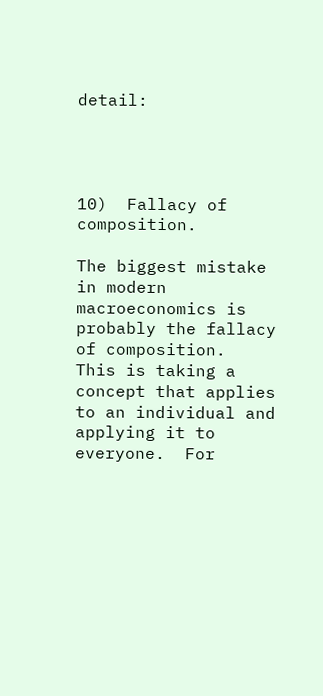detail:




10)  Fallacy of composition.

The biggest mistake in modern macroeconomics is probably the fallacy of composition.  This is taking a concept that applies to an individual and applying it to everyone.  For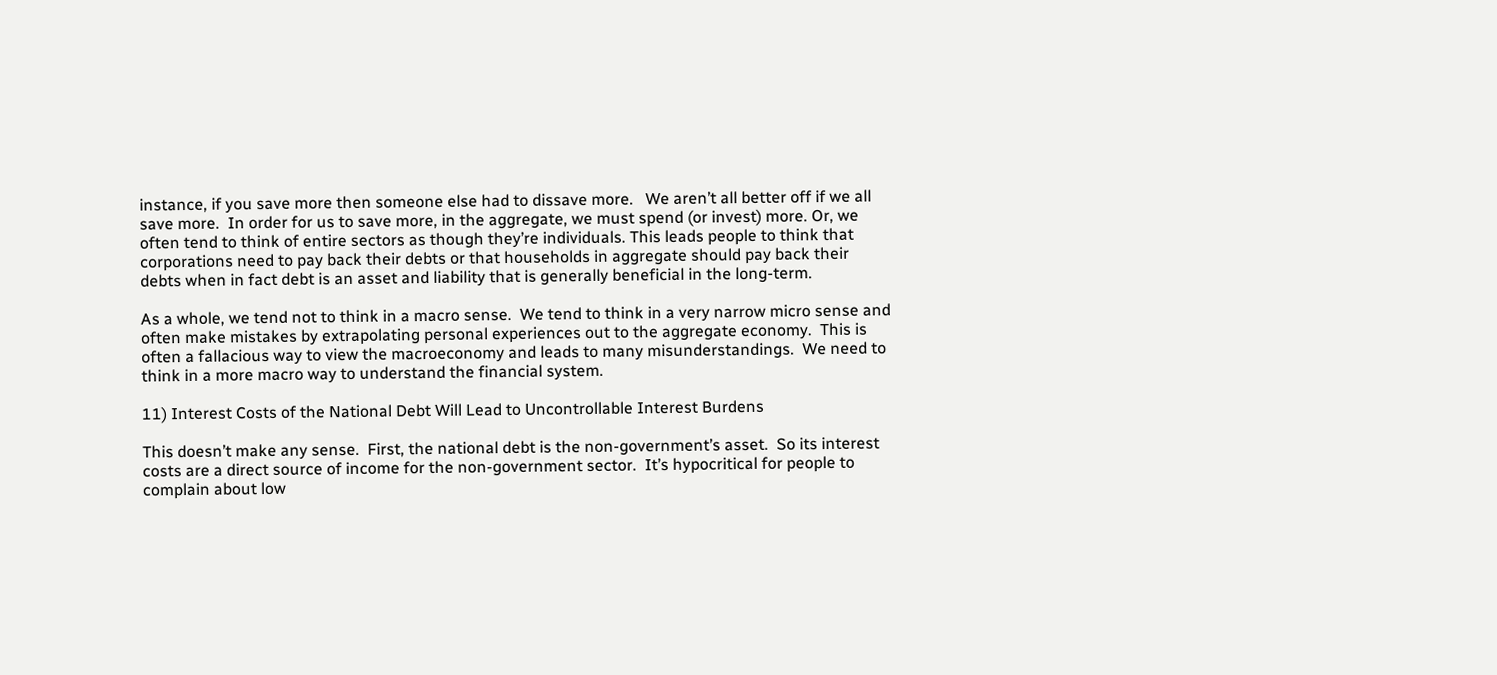instance, if you save more then someone else had to dissave more.   We aren’t all better off if we all save more.  In order for us to save more, in the aggregate, we must spend (or invest) more. Or, we often tend to think of entire sectors as though they’re individuals. This leads people to think that corporations need to pay back their debts or that households in aggregate should pay back their debts when in fact debt is an asset and liability that is generally beneficial in the long-term.

As a whole, we tend not to think in a macro sense.  We tend to think in a very narrow micro sense and often make mistakes by extrapolating personal experiences out to the aggregate economy.  This is often a fallacious way to view the macroeconomy and leads to many misunderstandings.  We need to think in a more macro way to understand the financial system.

11) Interest Costs of the National Debt Will Lead to Uncontrollable Interest Burdens

This doesn’t make any sense.  First, the national debt is the non-government’s asset.  So its interest costs are a direct source of income for the non-government sector.  It’s hypocritical for people to complain about low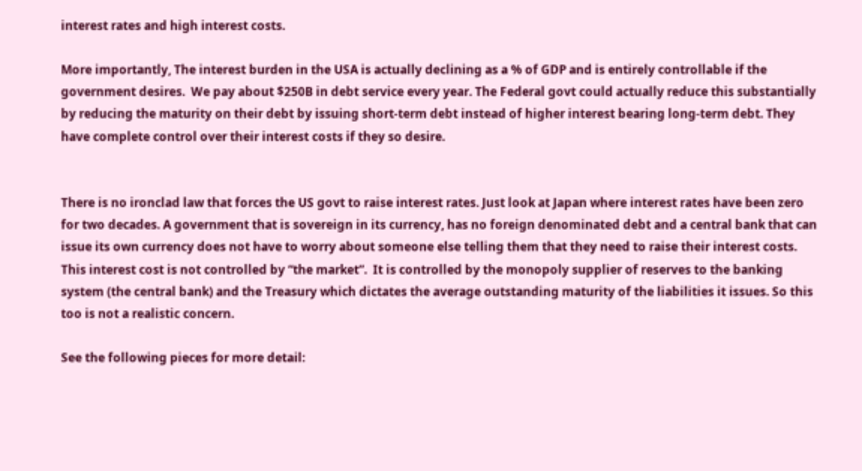interest rates and high interest costs.

More importantly, The interest burden in the USA is actually declining as a % of GDP and is entirely controllable if the government desires.  We pay about $250B in debt service every year. The Federal govt could actually reduce this substantially by reducing the maturity on their debt by issuing short-term debt instead of higher interest bearing long-term debt. They have complete control over their interest costs if they so desire.


There is no ironclad law that forces the US govt to raise interest rates. Just look at Japan where interest rates have been zero for two decades. A government that is sovereign in its currency, has no foreign denominated debt and a central bank that can issue its own currency does not have to worry about someone else telling them that they need to raise their interest costs. This interest cost is not controlled by “the market”.  It is controlled by the monopoly supplier of reserves to the banking system (the central bank) and the Treasury which dictates the average outstanding maturity of the liabilities it issues. So this too is not a realistic concern.

See the following pieces for more detail: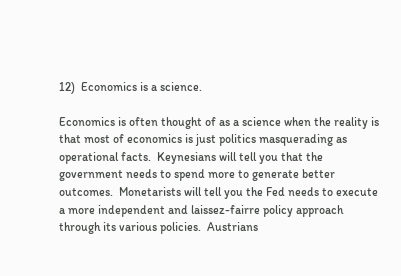12)  Economics is a science.

Economics is often thought of as a science when the reality is that most of economics is just politics masquerading as operational facts.  Keynesians will tell you that the government needs to spend more to generate better outcomes.  Monetarists will tell you the Fed needs to execute a more independent and laissez-fairre policy approach through its various policies.  Austrians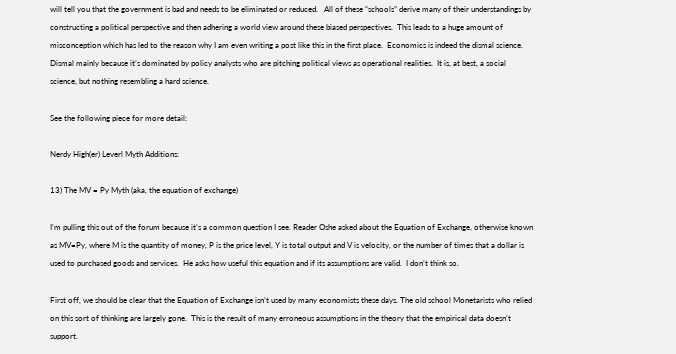will tell you that the government is bad and needs to be eliminated or reduced.   All of these “schools” derive many of their understandings by constructing a political perspective and then adhering a world view around these biased perspectives.  This leads to a huge amount of misconception which has led to the reason why I am even writing a post like this in the first place.  Economics is indeed the dismal science.  Dismal mainly because it’s dominated by policy analysts who are pitching political views as operational realities.  It is, at best, a social science, but nothing resembling a hard science.

See the following piece for more detail:

Nerdy High(er) Leverl Myth Additions:

13) The MV = Py Myth (aka, the equation of exchange)

I’m pulling this out of the forum because it’s a common question I see. Reader Oshe asked about the Equation of Exchange, otherwise known as MV=Py, where M is the quantity of money, P is the price level, Y is total output and V is velocity, or the number of times that a dollar is used to purchased goods and services.  He asks how useful this equation and if its assumptions are valid.  I don’t think so.

First off, we should be clear that the Equation of Exchange isn’t used by many economists these days. The old school Monetarists who relied on this sort of thinking are largely gone.  This is the result of many erroneous assumptions in the theory that the empirical data doesn’t support.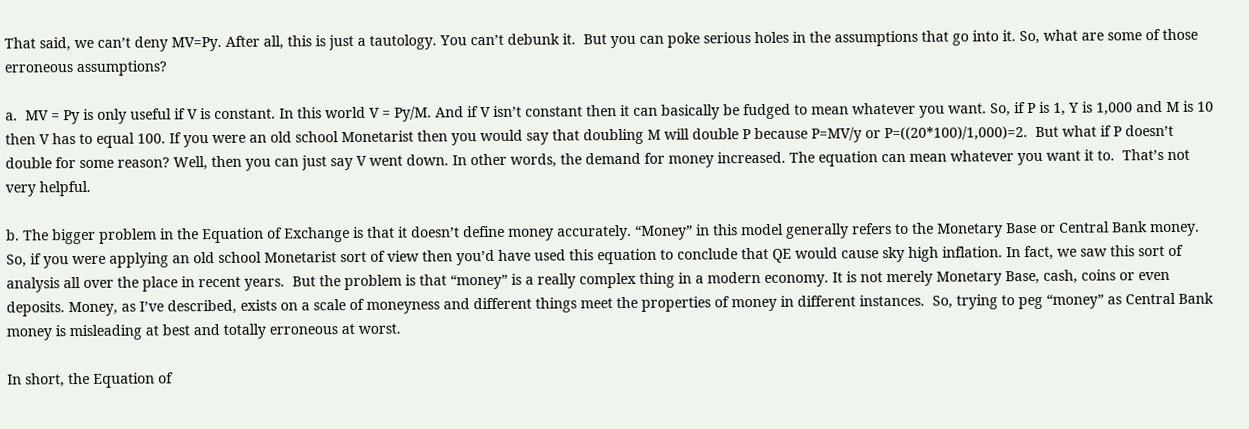That said, we can’t deny MV=Py. After all, this is just a tautology. You can’t debunk it.  But you can poke serious holes in the assumptions that go into it. So, what are some of those erroneous assumptions?

a.  MV = Py is only useful if V is constant. In this world V = Py/M. And if V isn’t constant then it can basically be fudged to mean whatever you want. So, if P is 1, Y is 1,000 and M is 10 then V has to equal 100. If you were an old school Monetarist then you would say that doubling M will double P because P=MV/y or P=((20*100)/1,000)=2.  But what if P doesn’t double for some reason? Well, then you can just say V went down. In other words, the demand for money increased. The equation can mean whatever you want it to.  That’s not very helpful.

b. The bigger problem in the Equation of Exchange is that it doesn’t define money accurately. “Money” in this model generally refers to the Monetary Base or Central Bank money. So, if you were applying an old school Monetarist sort of view then you’d have used this equation to conclude that QE would cause sky high inflation. In fact, we saw this sort of analysis all over the place in recent years.  But the problem is that “money” is a really complex thing in a modern economy. It is not merely Monetary Base, cash, coins or even deposits. Money, as I’ve described, exists on a scale of moneyness and different things meet the properties of money in different instances.  So, trying to peg “money” as Central Bank money is misleading at best and totally erroneous at worst.

In short, the Equation of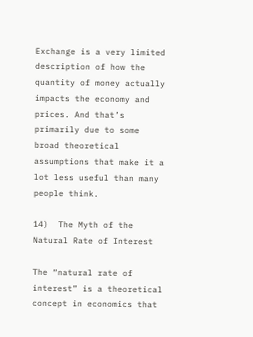Exchange is a very limited description of how the quantity of money actually impacts the economy and prices. And that’s primarily due to some broad theoretical assumptions that make it a lot less useful than many people think.

14)  The Myth of the Natural Rate of Interest

The “natural rate of interest” is a theoretical concept in economics that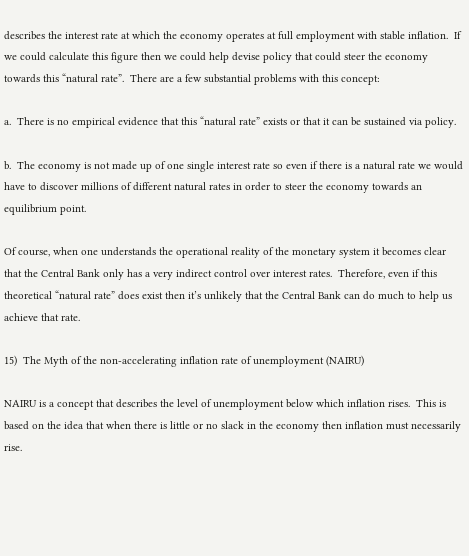describes the interest rate at which the economy operates at full employment with stable inflation.  If we could calculate this figure then we could help devise policy that could steer the economy towards this “natural rate”.  There are a few substantial problems with this concept:

a.  There is no empirical evidence that this “natural rate” exists or that it can be sustained via policy.

b.  The economy is not made up of one single interest rate so even if there is a natural rate we would have to discover millions of different natural rates in order to steer the economy towards an equilibrium point.

Of course, when one understands the operational reality of the monetary system it becomes clear that the Central Bank only has a very indirect control over interest rates.  Therefore, even if this theoretical “natural rate” does exist then it’s unlikely that the Central Bank can do much to help us achieve that rate.

15)  The Myth of the non-accelerating inflation rate of unemployment (NAIRU)

NAIRU is a concept that describes the level of unemployment below which inflation rises.  This is based on the idea that when there is little or no slack in the economy then inflation must necessarily rise.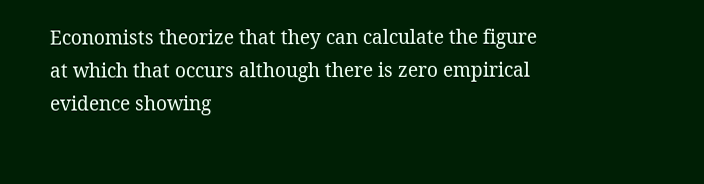Economists theorize that they can calculate the figure at which that occurs although there is zero empirical evidence showing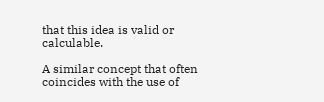that this idea is valid or calculable.

A similar concept that often coincides with the use of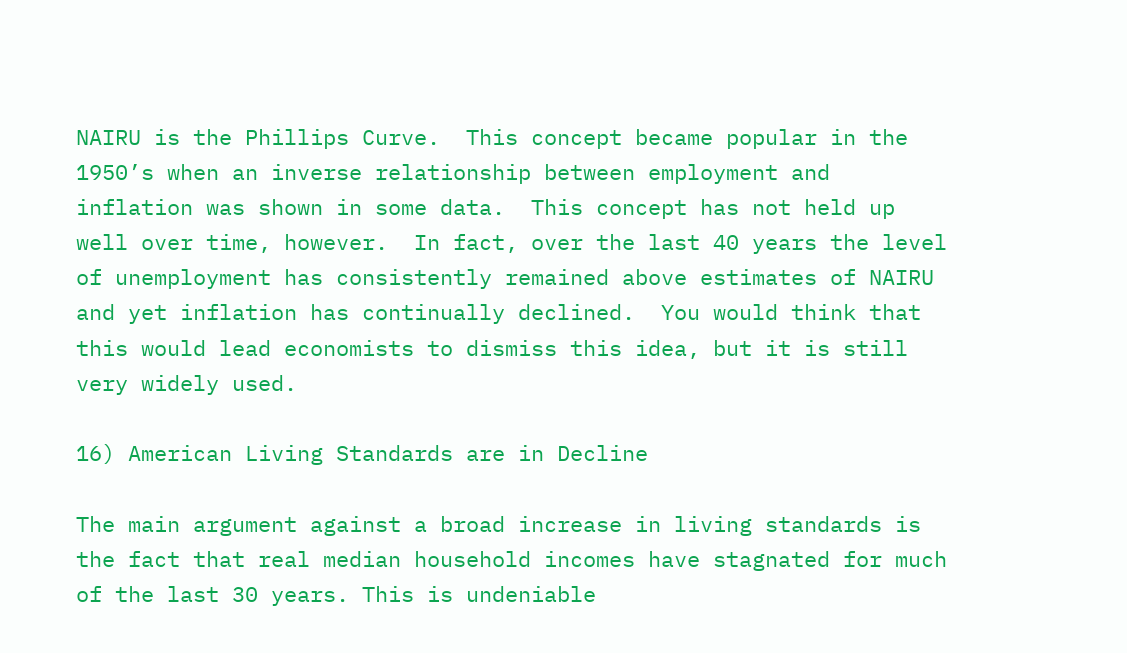NAIRU is the Phillips Curve.  This concept became popular in the 1950’s when an inverse relationship between employment and inflation was shown in some data.  This concept has not held up well over time, however.  In fact, over the last 40 years the level of unemployment has consistently remained above estimates of NAIRU and yet inflation has continually declined.  You would think that this would lead economists to dismiss this idea, but it is still very widely used.

16) American Living Standards are in Decline

The main argument against a broad increase in living standards is the fact that real median household incomes have stagnated for much of the last 30 years. This is undeniable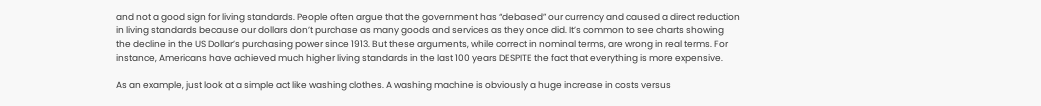and not a good sign for living standards. People often argue that the government has “debased” our currency and caused a direct reduction in living standards because our dollars don’t purchase as many goods and services as they once did. It’s common to see charts showing the decline in the US Dollar’s purchasing power since 1913. But these arguments, while correct in nominal terms, are wrong in real terms. For instance, Americans have achieved much higher living standards in the last 100 years DESPITE the fact that everything is more expensive.

As an example, just look at a simple act like washing clothes. A washing machine is obviously a huge increase in costs versus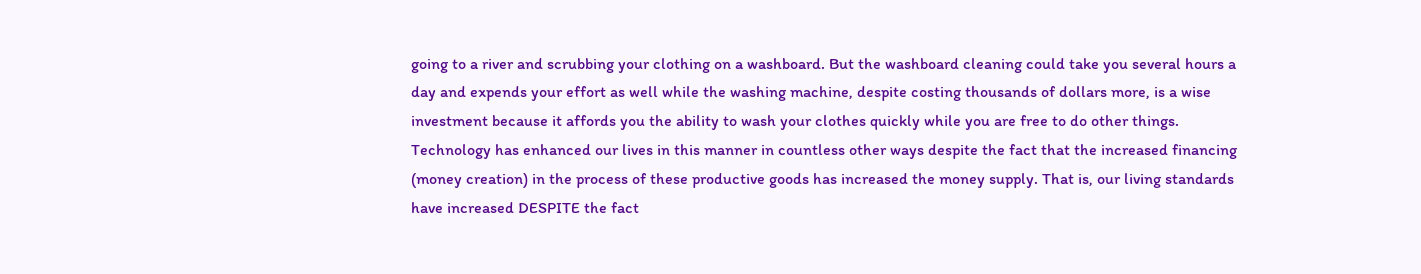going to a river and scrubbing your clothing on a washboard. But the washboard cleaning could take you several hours a day and expends your effort as well while the washing machine, despite costing thousands of dollars more, is a wise investment because it affords you the ability to wash your clothes quickly while you are free to do other things. Technology has enhanced our lives in this manner in countless other ways despite the fact that the increased financing (money creation) in the process of these productive goods has increased the money supply. That is, our living standards have increased DESPITE the fact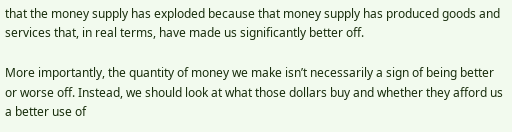that the money supply has exploded because that money supply has produced goods and services that, in real terms, have made us significantly better off.

More importantly, the quantity of money we make isn’t necessarily a sign of being better or worse off. Instead, we should look at what those dollars buy and whether they afford us a better use of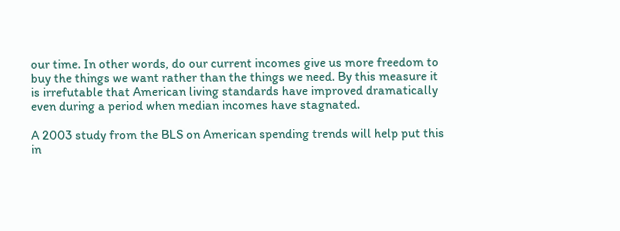our time. In other words, do our current incomes give us more freedom to buy the things we want rather than the things we need. By this measure it is irrefutable that American living standards have improved dramatically even during a period when median incomes have stagnated.

A 2003 study from the BLS on American spending trends will help put this in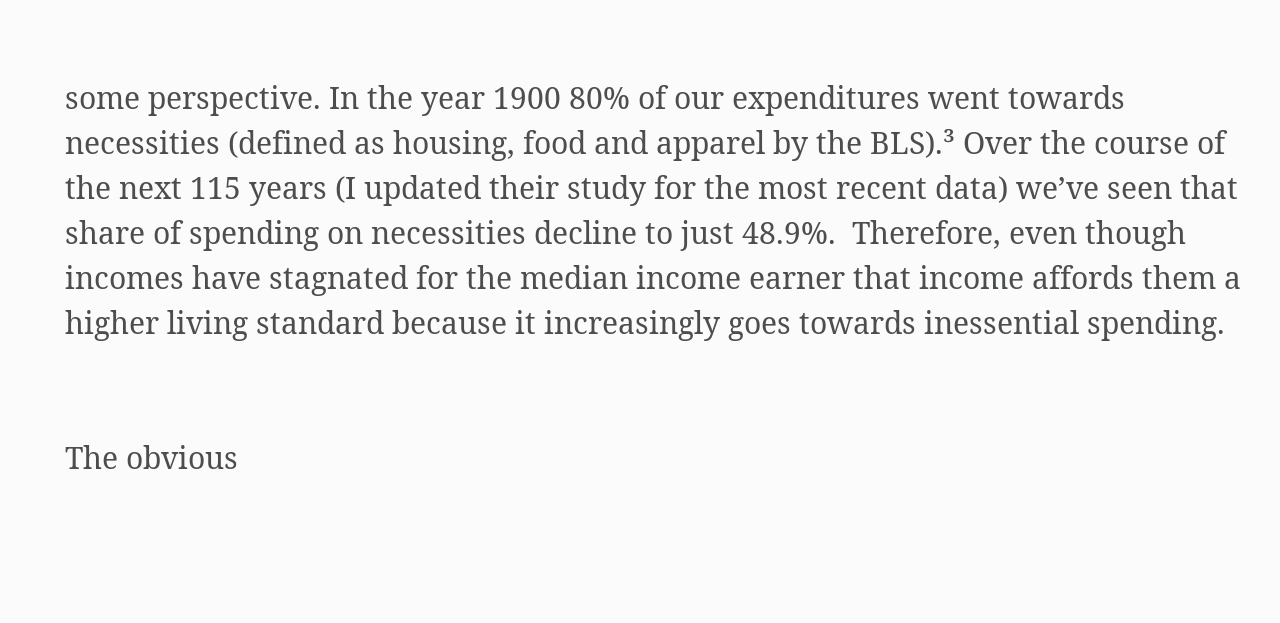some perspective. In the year 1900 80% of our expenditures went towards necessities (defined as housing, food and apparel by the BLS).³ Over the course of the next 115 years (I updated their study for the most recent data) we’ve seen that share of spending on necessities decline to just 48.9%.  Therefore, even though incomes have stagnated for the median income earner that income affords them a higher living standard because it increasingly goes towards inessential spending.


The obvious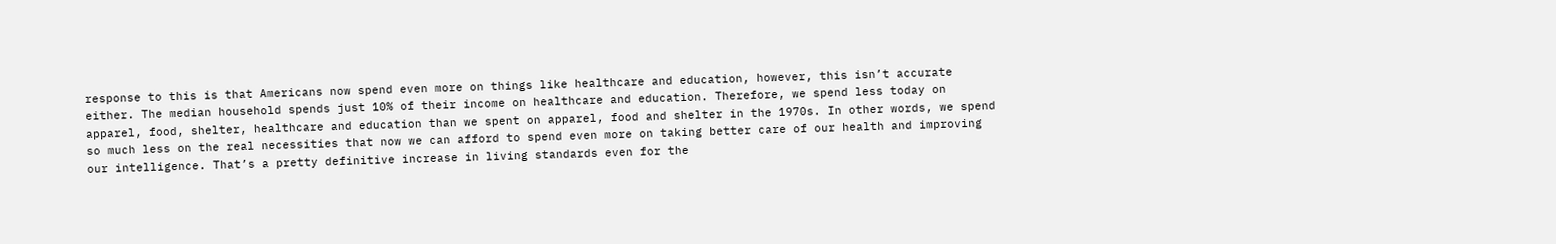response to this is that Americans now spend even more on things like healthcare and education, however, this isn’t accurate either. The median household spends just 10% of their income on healthcare and education. Therefore, we spend less today on apparel, food, shelter, healthcare and education than we spent on apparel, food and shelter in the 1970s. In other words, we spend so much less on the real necessities that now we can afford to spend even more on taking better care of our health and improving our intelligence. That’s a pretty definitive increase in living standards even for the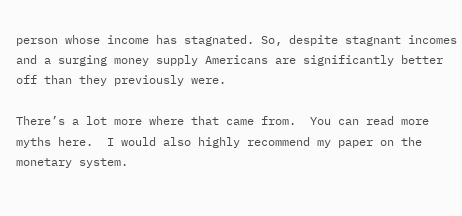person whose income has stagnated. So, despite stagnant incomes and a surging money supply Americans are significantly better off than they previously were.

There’s a lot more where that came from.  You can read more myths here.  I would also highly recommend my paper on the monetary system.